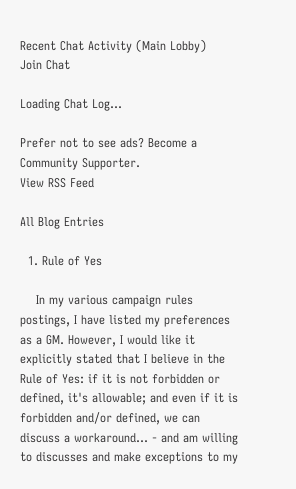Recent Chat Activity (Main Lobby)
Join Chat

Loading Chat Log...

Prefer not to see ads? Become a Community Supporter.
View RSS Feed

All Blog Entries

  1. Rule of Yes

    In my various campaign rules postings, I have listed my preferences as a GM. However, I would like it explicitly stated that I believe in the Rule of Yes: if it is not forbidden or defined, it's allowable; and even if it is forbidden and/or defined, we can discuss a workaround... - and am willing to discusses and make exceptions to my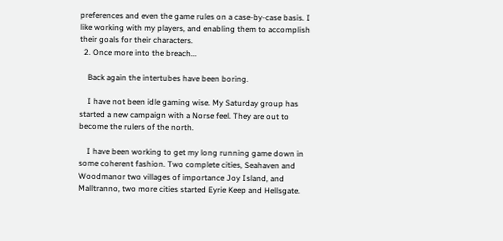preferences and even the game rules on a case-by-case basis. I like working with my players, and enabling them to accomplish their goals for their characters.
  2. Once more into the breach...

    Back again the intertubes have been boring.

    I have not been idle gaming wise. My Saturday group has started a new campaign with a Norse feel. They are out to become the rulers of the north.

    I have been working to get my long running game down in some coherent fashion. Two complete cities, Seahaven and Woodmanor two villages of importance Joy Island, and Malltranno, two more cities started Eyrie Keep and Hellsgate.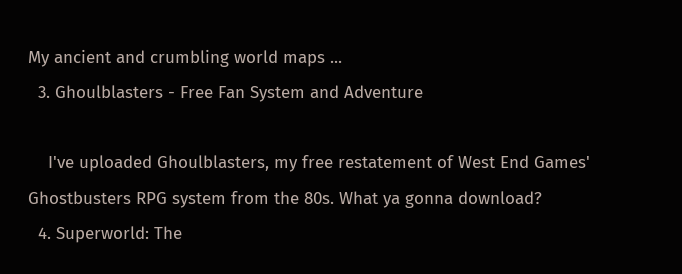My ancient and crumbling world maps ...
  3. Ghoulblasters - Free Fan System and Adventure

    I've uploaded Ghoulblasters, my free restatement of West End Games' Ghostbusters RPG system from the 80s. What ya gonna download?
  4. Superworld: The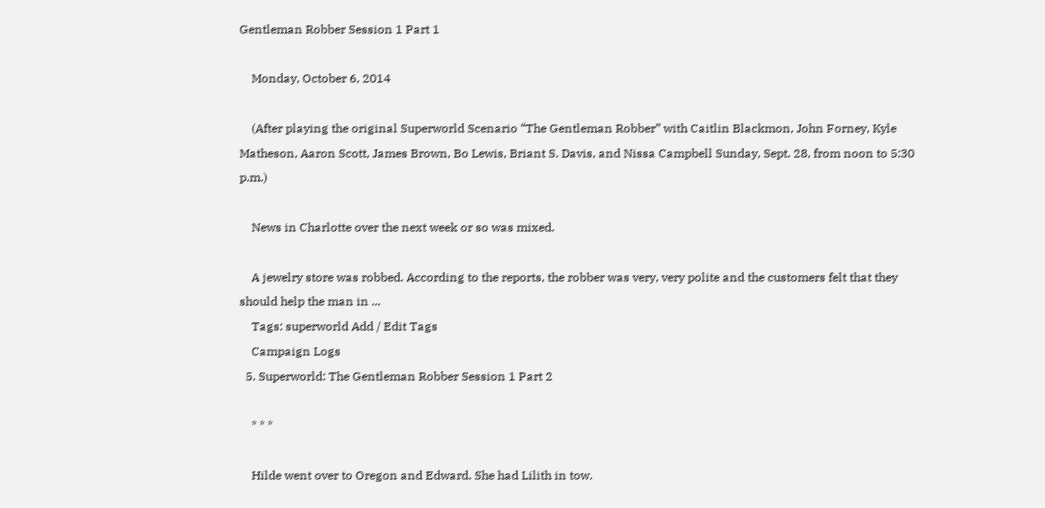Gentleman Robber Session 1 Part 1

    Monday, October 6, 2014

    (After playing the original Superworld Scenario “The Gentleman Robber” with Caitlin Blackmon, John Forney, Kyle Matheson, Aaron Scott, James Brown, Bo Lewis, Briant S. Davis, and Nissa Campbell Sunday, Sept. 28, from noon to 5:30 p.m.)

    News in Charlotte over the next week or so was mixed.

    A jewelry store was robbed. According to the reports, the robber was very, very polite and the customers felt that they should help the man in ...
    Tags: superworld Add / Edit Tags
    Campaign Logs
  5. Superworld: The Gentleman Robber Session 1 Part 2

    * * *

    Hilde went over to Oregon and Edward. She had Lilith in tow.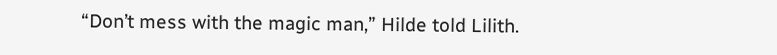“Don’t mess with the magic man,” Hilde told Lilith.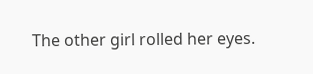The other girl rolled her eyes.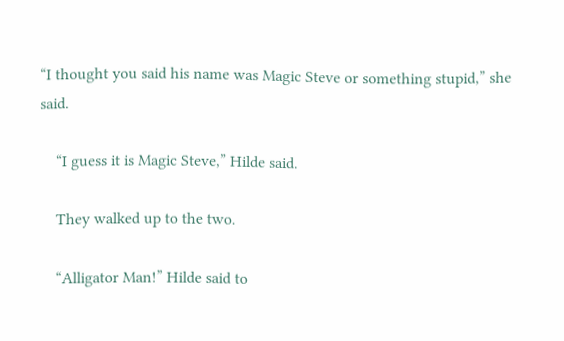“I thought you said his name was Magic Steve or something stupid,” she said.

    “I guess it is Magic Steve,” Hilde said.

    They walked up to the two.

    “Alligator Man!” Hilde said to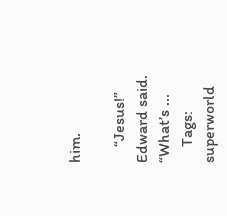him.

    “Jesus!” Edward said. “What’s ...
    Tags: superworld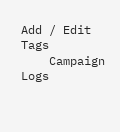Add / Edit Tags
    Campaign Logs